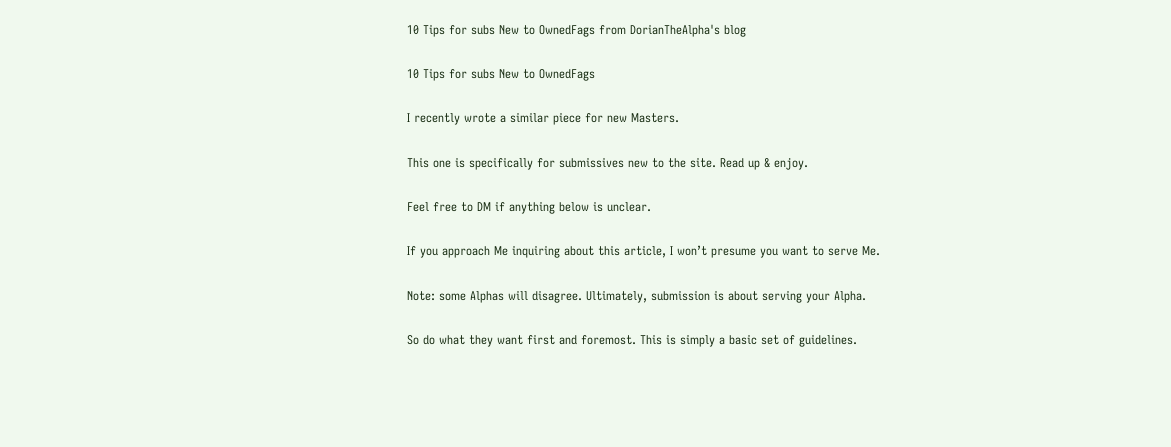10 Tips for subs New to OwnedFags from DorianTheAlpha's blog

10 Tips for subs New to OwnedFags

I recently wrote a similar piece for new Masters.

This one is specifically for submissives new to the site. Read up & enjoy.

Feel free to DM if anything below is unclear.

If you approach Me inquiring about this article, I won’t presume you want to serve Me.

Note: some Alphas will disagree. Ultimately, submission is about serving your Alpha.

So do what they want first and foremost. This is simply a basic set of guidelines.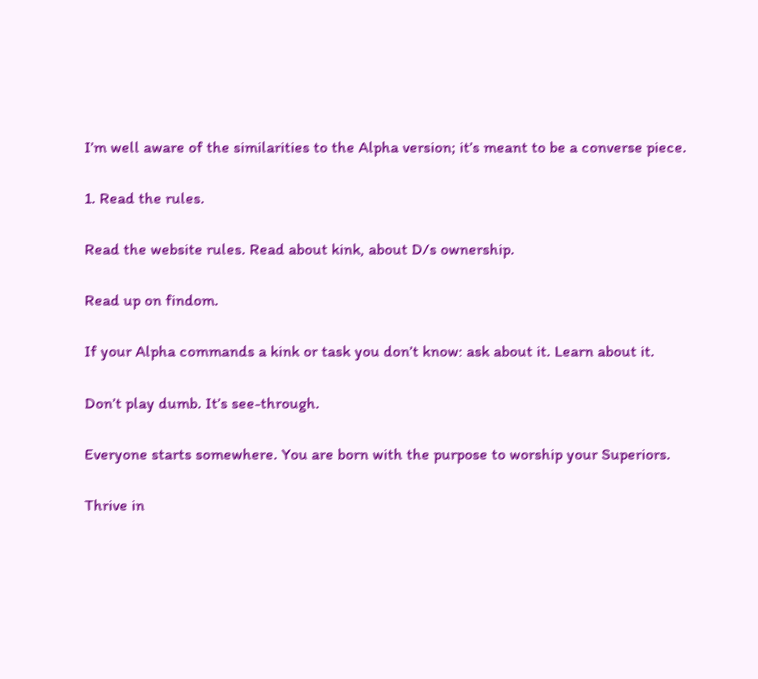I’m well aware of the similarities to the Alpha version; it’s meant to be a converse piece.

1. Read the rules.

Read the website rules. Read about kink, about D/s ownership.

Read up on findom.

If your Alpha commands a kink or task you don’t know: ask about it. Learn about it.

Don’t play dumb. It’s see-through.

Everyone starts somewhere. You are born with the purpose to worship your Superiors.

Thrive in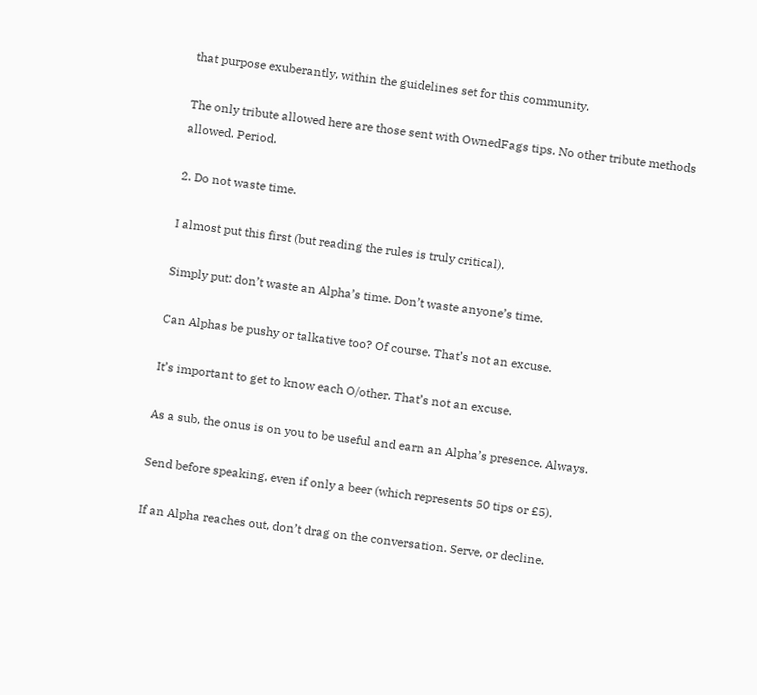that purpose exuberantly, within the guidelines set for this community.

The only tribute allowed here are those sent with OwnedFags tips. No other tribute methods allowed. Period.

2. Do not waste time.

I almost put this first (but reading the rules is truly critical).

Simply put: don’t waste an Alpha’s time. Don’t waste anyone’s time.

Can Alphas be pushy or talkative too? Of course. That’s not an excuse.

It’s important to get to know each O/other. That’s not an excuse.

As a sub, the onus is on you to be useful and earn an Alpha’s presence. Always.

Send before speaking, even if only a beer (which represents 50 tips or £5).

If an Alpha reaches out, don’t drag on the conversation. Serve, or decline.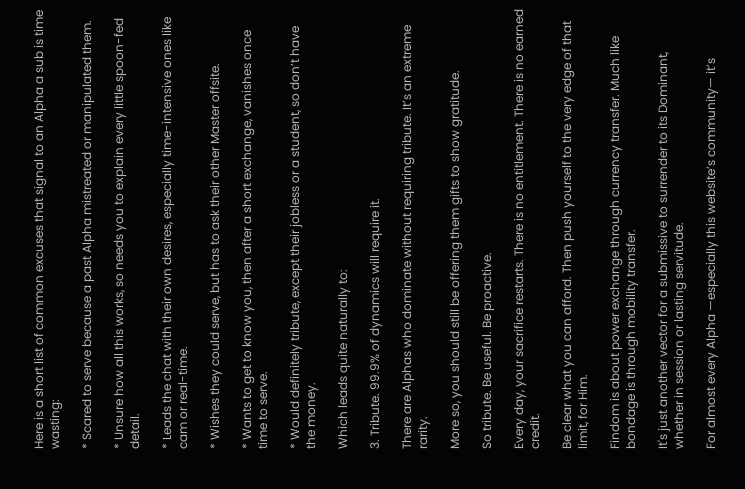Here is a short list of common excuses that signal to an Alpha a sub is time wasting:

* Scared to serve because a past Alpha mistreated or manipulated them.

* Unsure how all this works, so needs you to explain every little spoon-fed detail.

* Leads the chat with their own desires, especially time-intensive ones like cam or real-time.

* Wishes they could serve, but has to ask their other Master offsite.

* Wants to get to know you, then after a short exchange, vanishes once time to serve.

* Would definitely tribute, except their jobless or a student, so don’t have the money.

Which leads quite naturally to:

3. Tribute. 99.9% of dynamics will require it.

There are Alphas who dominate without requiring tribute. It’s an extreme rarity.

More so, you should still be offering them gifts to show gratitude.

So tribute. Be useful. Be proactive.

Every day, your sacrifice restarts. There is no entitlement. There is no earned credit.

Be clear what you can afford. Then push yourself to the very edge of that limit, for Him.

Findom is about power exchange through currency transfer. Much like bondage is through mobility transfer.

It's just another vector for a submissive to surrender to its Dominant, whether in session or lasting servitude.

For almost every Alpha —especially this website’s community— it’s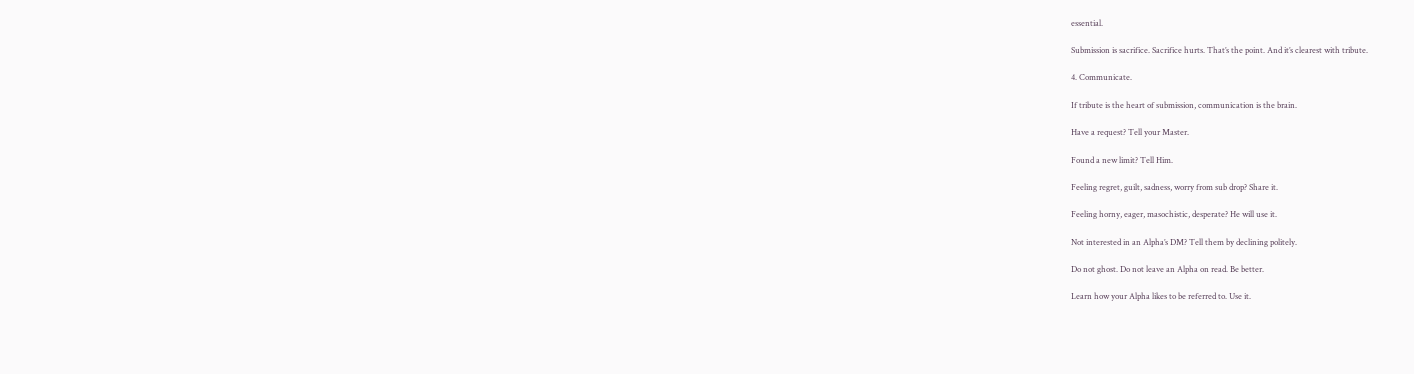essential.

Submission is sacrifice. Sacrifice hurts. That’s the point. And it’s clearest with tribute.

4. Communicate.

If tribute is the heart of submission, communication is the brain.

Have a request? Tell your Master.

Found a new limit? Tell Him.

Feeling regret, guilt, sadness, worry from sub drop? Share it.

Feeling horny, eager, masochistic, desperate? He will use it.

Not interested in an Alpha’s DM? Tell them by declining politely.

Do not ghost. Do not leave an Alpha on read. Be better.

Learn how your Alpha likes to be referred to. Use it.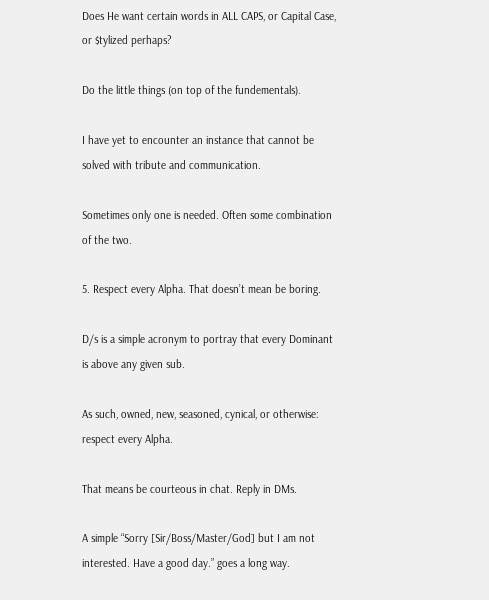Does He want certain words in ALL CAPS, or Capital Case, or $tylized perhaps?

Do the little things (on top of the fundementals).

I have yet to encounter an instance that cannot be solved with tribute and communication.

Sometimes only one is needed. Often some combination of the two.

5. Respect every Alpha. That doesn’t mean be boring.

D/s is a simple acronym to portray that every Dominant is above any given sub.

As such, owned, new, seasoned, cynical, or otherwise: respect every Alpha.

That means be courteous in chat. Reply in DMs.

A simple “Sorry [Sir/Boss/Master/God] but I am not interested. Have a good day.” goes a long way.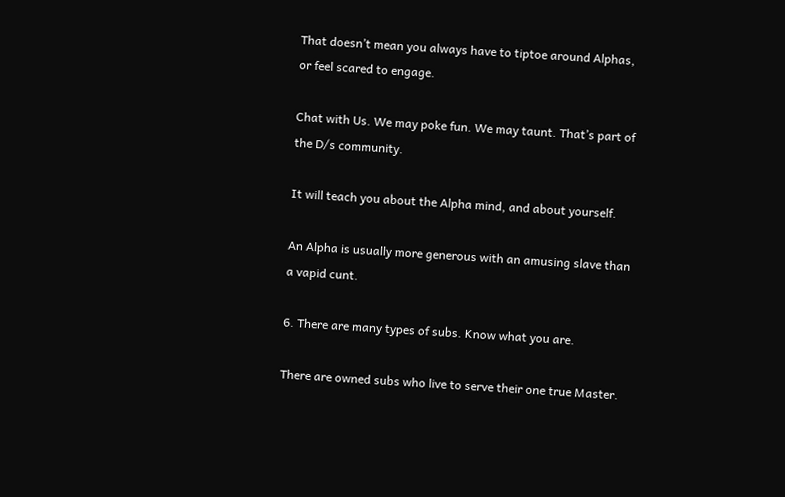That doesn’t mean you always have to tiptoe around Alphas, or feel scared to engage.

Chat with Us. We may poke fun. We may taunt. That’s part of the D/s community.

It will teach you about the Alpha mind, and about yourself.

An Alpha is usually more generous with an amusing slave than a vapid cunt.

6. There are many types of subs. Know what you are.

There are owned subs who live to serve their one true Master.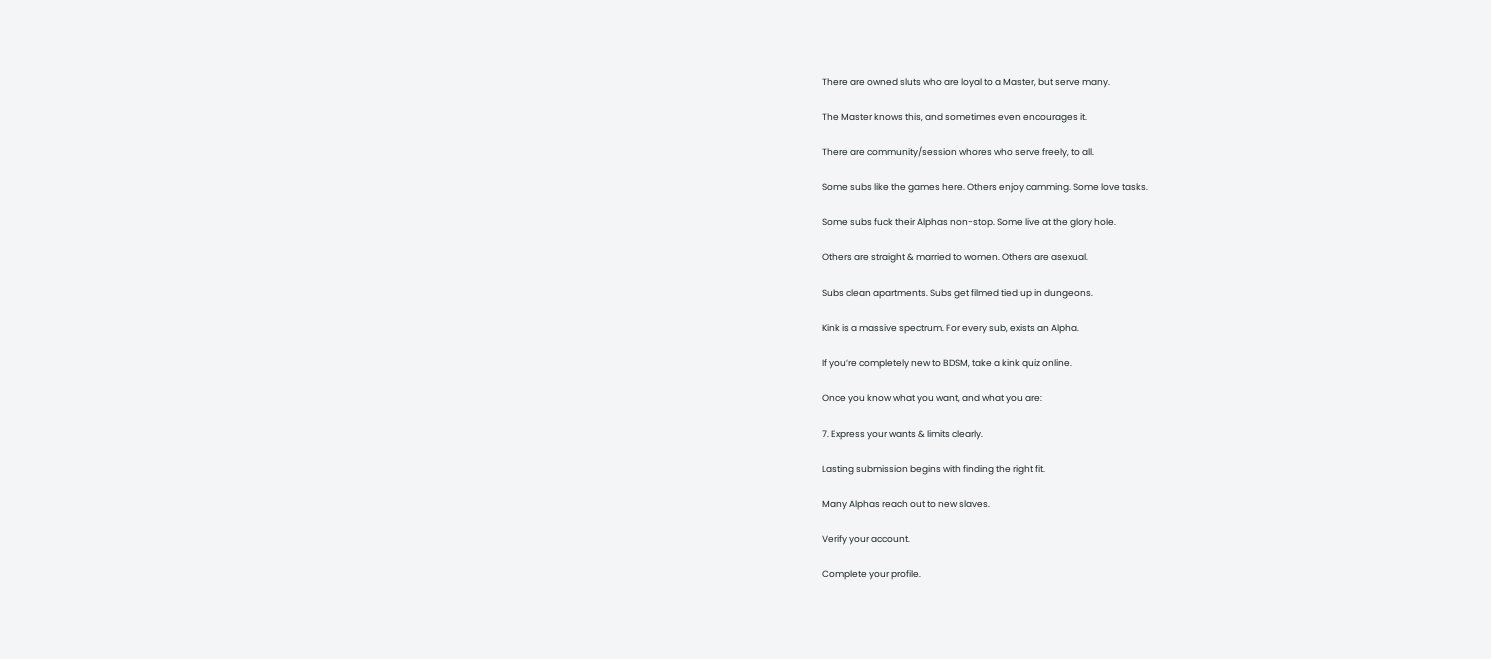There are owned sluts who are loyal to a Master, but serve many.

The Master knows this, and sometimes even encourages it.

There are community/session whores who serve freely, to all.

Some subs like the games here. Others enjoy camming. Some love tasks.

Some subs fuck their Alphas non-stop. Some live at the glory hole.

Others are straight & married to women. Others are asexual.

Subs clean apartments. Subs get filmed tied up in dungeons.

Kink is a massive spectrum. For every sub, exists an Alpha.

If you’re completely new to BDSM, take a kink quiz online.

Once you know what you want, and what you are:

7. Express your wants & limits clearly.

Lasting submission begins with finding the right fit.

Many Alphas reach out to new slaves.

Verify your account.

Complete your profile.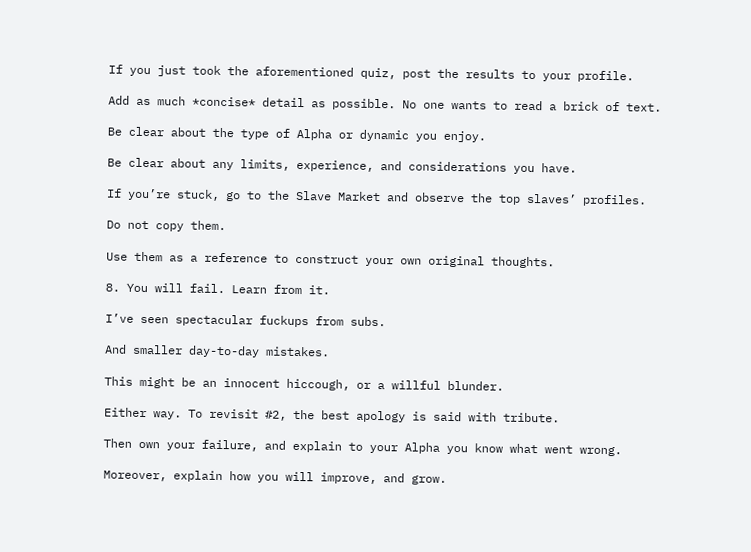If you just took the aforementioned quiz, post the results to your profile.

Add as much *concise* detail as possible. No one wants to read a brick of text.

Be clear about the type of Alpha or dynamic you enjoy.

Be clear about any limits, experience, and considerations you have.

If you’re stuck, go to the Slave Market and observe the top slaves’ profiles.

Do not copy them.

Use them as a reference to construct your own original thoughts.

8. You will fail. Learn from it.

I’ve seen spectacular fuckups from subs.

And smaller day-to-day mistakes.

This might be an innocent hiccough, or a willful blunder.

Either way. To revisit #2, the best apology is said with tribute.

Then own your failure, and explain to your Alpha you know what went wrong.

Moreover, explain how you will improve, and grow.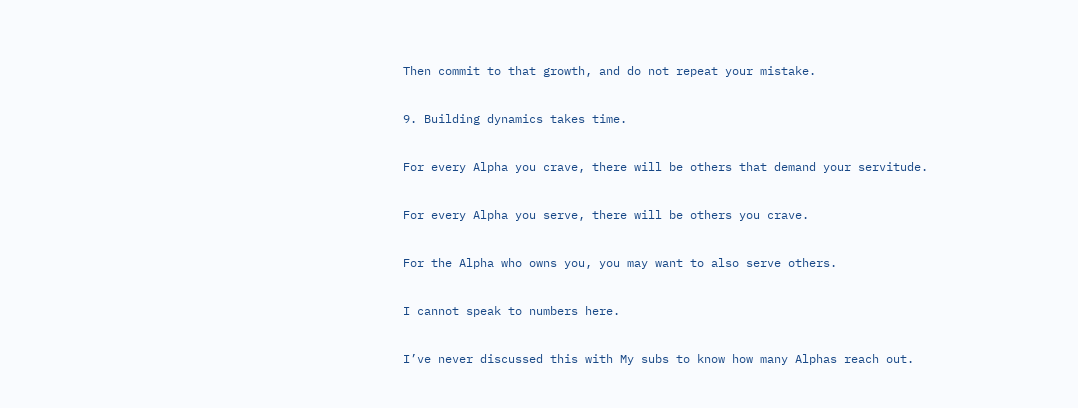Then commit to that growth, and do not repeat your mistake.

9. Building dynamics takes time.

For every Alpha you crave, there will be others that demand your servitude.

For every Alpha you serve, there will be others you crave.

For the Alpha who owns you, you may want to also serve others.

I cannot speak to numbers here.

I’ve never discussed this with My subs to know how many Alphas reach out.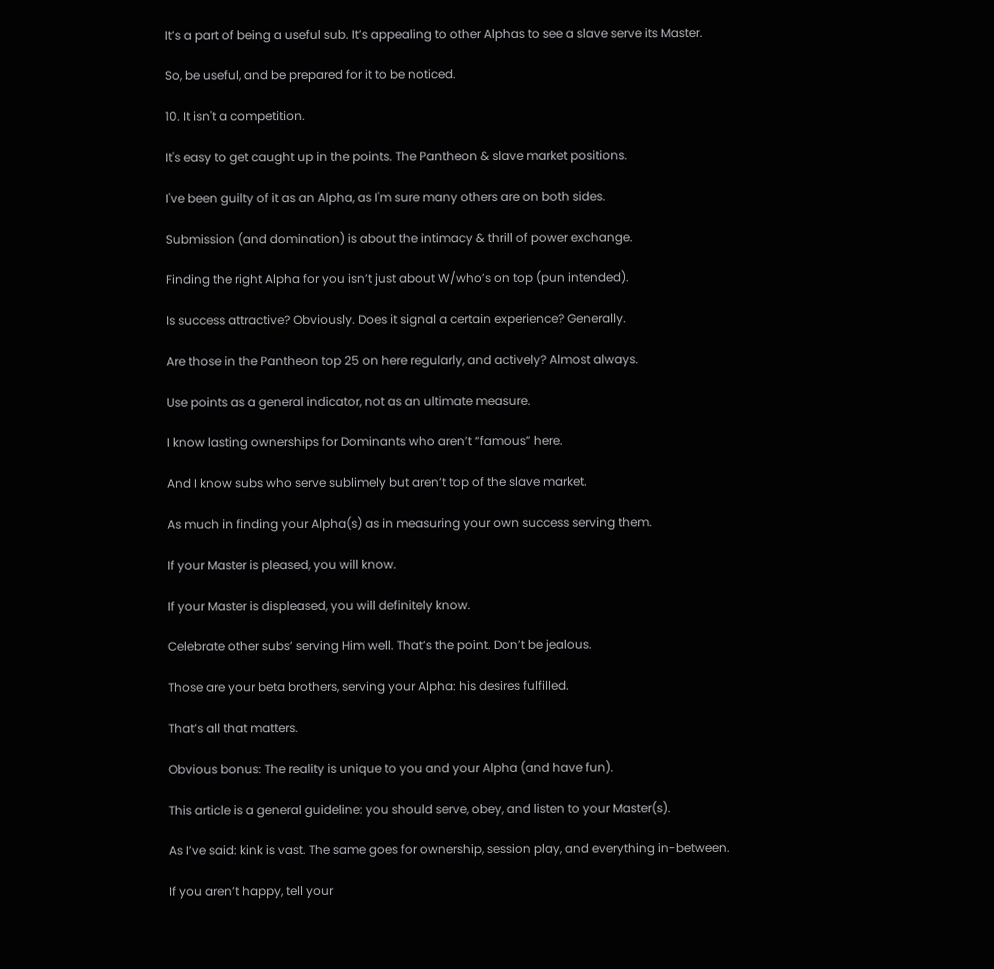It’s a part of being a useful sub. It’s appealing to other Alphas to see a slave serve its Master.

So, be useful, and be prepared for it to be noticed.

10. It isn't a competition.

It's easy to get caught up in the points. The Pantheon & slave market positions.

I've been guilty of it as an Alpha, as I'm sure many others are on both sides.

Submission (and domination) is about the intimacy & thrill of power exchange.

Finding the right Alpha for you isn’t just about W/who’s on top (pun intended).

Is success attractive? Obviously. Does it signal a certain experience? Generally.

Are those in the Pantheon top 25 on here regularly, and actively? Almost always.

Use points as a general indicator, not as an ultimate measure.

I know lasting ownerships for Dominants who aren’t “famous” here.

And I know subs who serve sublimely but aren’t top of the slave market.

As much in finding your Alpha(s) as in measuring your own success serving them.

If your Master is pleased, you will know.

If your Master is displeased, you will definitely know.

Celebrate other subs’ serving Him well. That’s the point. Don’t be jealous.

Those are your beta brothers, serving your Alpha: his desires fulfilled.

That’s all that matters.

Obvious bonus: The reality is unique to you and your Alpha (and have fun).

This article is a general guideline: you should serve, obey, and listen to your Master(s).

As I’ve said: kink is vast. The same goes for ownership, session play, and everything in-between.

If you aren’t happy, tell your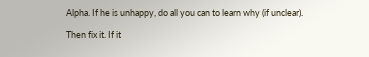Alpha. If he is unhappy, do all you can to learn why (if unclear).

Then fix it. If it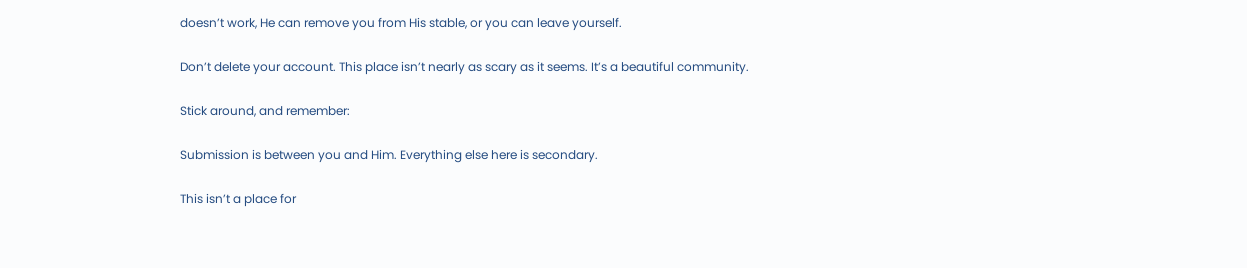doesn’t work, He can remove you from His stable, or you can leave yourself.

Don’t delete your account. This place isn’t nearly as scary as it seems. It’s a beautiful community.

Stick around, and remember:

Submission is between you and Him. Everything else here is secondary.

This isn’t a place for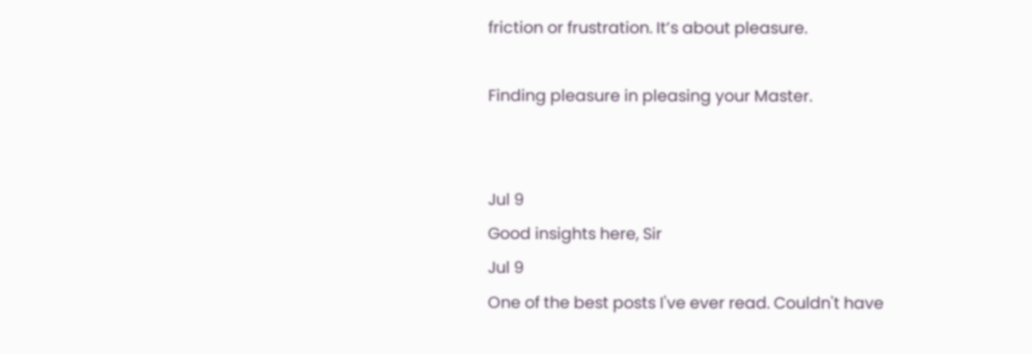friction or frustration. It’s about pleasure.

Finding pleasure in pleasing your Master.


Jul 9
Good insights here, Sir
Jul 9
One of the best posts I've ever read. Couldn't have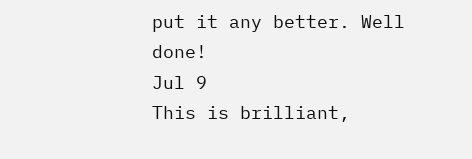put it any better. Well done!
Jul 9
This is brilliant,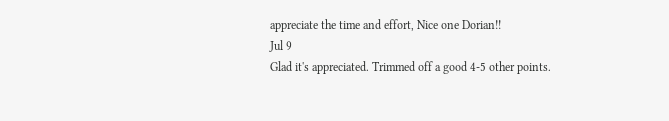appreciate the time and effort, Nice one Dorian!!
Jul 9
Glad it's appreciated. Trimmed off a good 4-5 other points.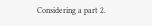Considering a part 2.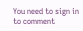You need to sign in to comment